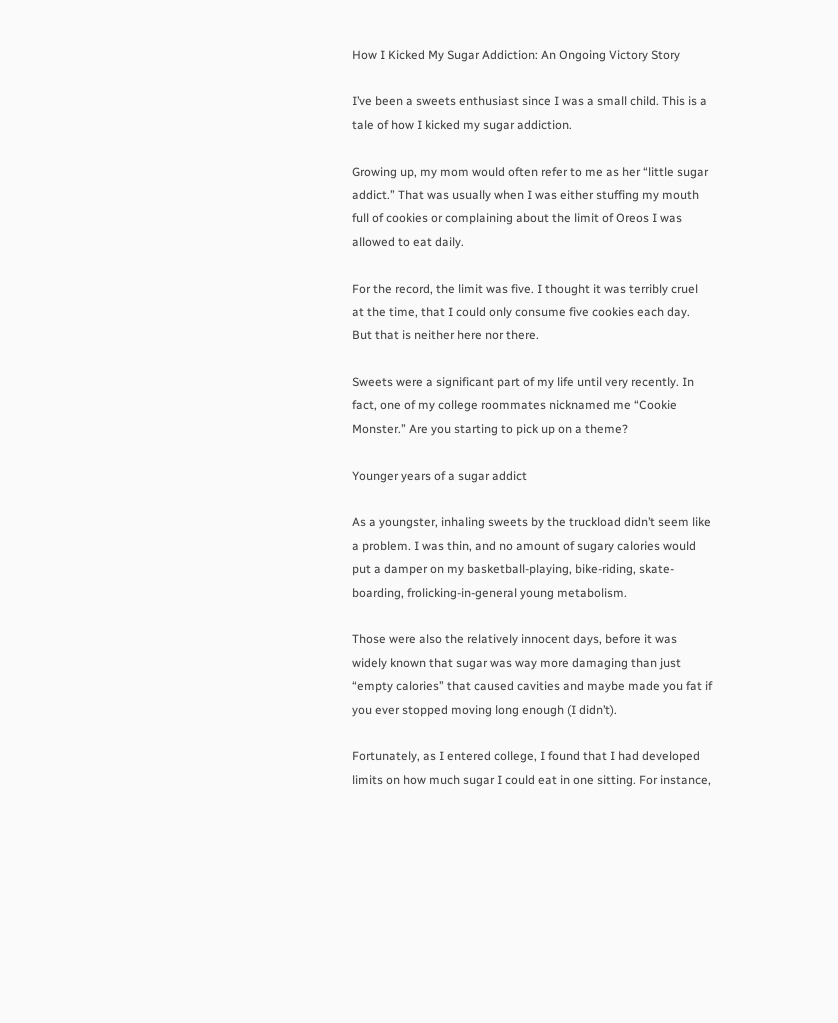How I Kicked My Sugar Addiction: An Ongoing Victory Story

I’ve been a sweets enthusiast since I was a small child. This is a tale of how I kicked my sugar addiction.

Growing up, my mom would often refer to me as her “little sugar addict.” That was usually when I was either stuffing my mouth full of cookies or complaining about the limit of Oreos I was allowed to eat daily.

For the record, the limit was five. I thought it was terribly cruel at the time, that I could only consume five cookies each day. But that is neither here nor there.

Sweets were a significant part of my life until very recently. In fact, one of my college roommates nicknamed me “Cookie Monster.” Are you starting to pick up on a theme?

Younger years of a sugar addict

As a youngster, inhaling sweets by the truckload didn’t seem like a problem. I was thin, and no amount of sugary calories would put a damper on my basketball-playing, bike-riding, skate-boarding, frolicking-in-general young metabolism.

Those were also the relatively innocent days, before it was widely known that sugar was way more damaging than just “empty calories” that caused cavities and maybe made you fat if you ever stopped moving long enough (I didn’t).

Fortunately, as I entered college, I found that I had developed limits on how much sugar I could eat in one sitting. For instance,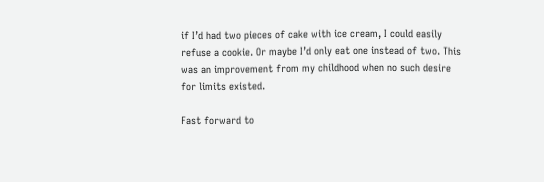if I’d had two pieces of cake with ice cream, I could easily refuse a cookie. Or maybe I’d only eat one instead of two. This was an improvement from my childhood when no such desire for limits existed.

Fast forward to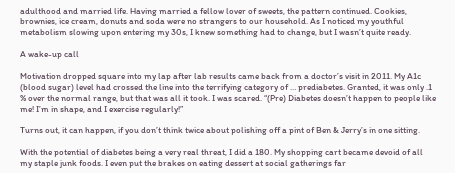adulthood and married life. Having married a fellow lover of sweets, the pattern continued. Cookies, brownies, ice cream, donuts and soda were no strangers to our household. As I noticed my youthful metabolism slowing upon entering my 30s, I knew something had to change, but I wasn’t quite ready.

A wake-up call

Motivation dropped square into my lap after lab results came back from a doctor’s visit in 2011. My A1c (blood sugar) level had crossed the line into the terrifying category of … prediabetes. Granted, it was only .1 % over the normal range, but that was all it took. I was scared. “(Pre) Diabetes doesn’t happen to people like me! I’m in shape, and I exercise regularly!”

Turns out, it can happen, if you don’t think twice about polishing off a pint of Ben & Jerry’s in one sitting.

With the potential of diabetes being a very real threat, I did a 180. My shopping cart became devoid of all my staple junk foods. I even put the brakes on eating dessert at social gatherings far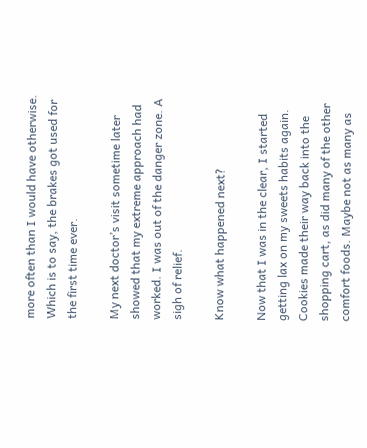more often than I would have otherwise. Which is to say, the brakes got used for the first time ever.

My next doctor’s visit sometime later showed that my extreme approach had worked. I was out of the danger zone. A sigh of relief.

Know what happened next?

Now that I was in the clear, I started getting lax on my sweets habits again. Cookies made their way back into the shopping cart, as did many of the other comfort foods. Maybe not as many as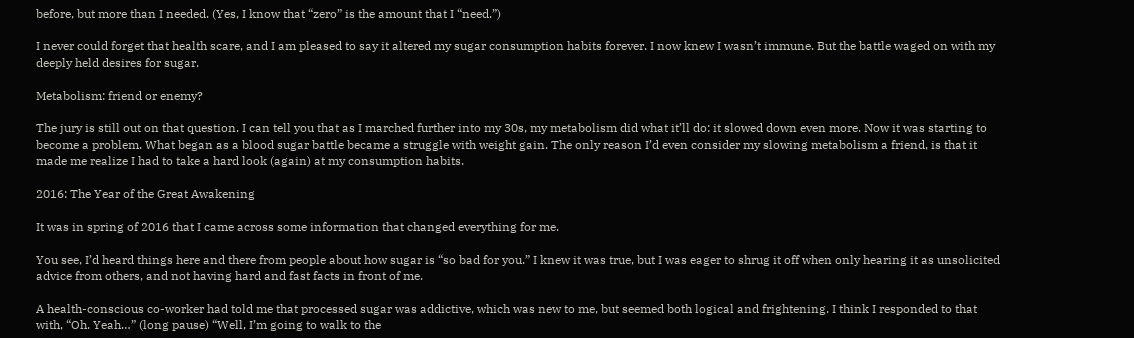before, but more than I needed. (Yes, I know that “zero” is the amount that I “need.”)

I never could forget that health scare, and I am pleased to say it altered my sugar consumption habits forever. I now knew I wasn’t immune. But the battle waged on with my deeply held desires for sugar.

Metabolism: friend or enemy?

The jury is still out on that question. I can tell you that as I marched further into my 30s, my metabolism did what it’ll do: it slowed down even more. Now it was starting to become a problem. What began as a blood sugar battle became a struggle with weight gain. The only reason I’d even consider my slowing metabolism a friend, is that it made me realize I had to take a hard look (again) at my consumption habits.

2016: The Year of the Great Awakening

It was in spring of 2016 that I came across some information that changed everything for me.

You see, I’d heard things here and there from people about how sugar is “so bad for you.” I knew it was true, but I was eager to shrug it off when only hearing it as unsolicited advice from others, and not having hard and fast facts in front of me.

A health-conscious co-worker had told me that processed sugar was addictive, which was new to me, but seemed both logical and frightening. I think I responded to that with, “Oh. Yeah…” (long pause) “Well, I’m going to walk to the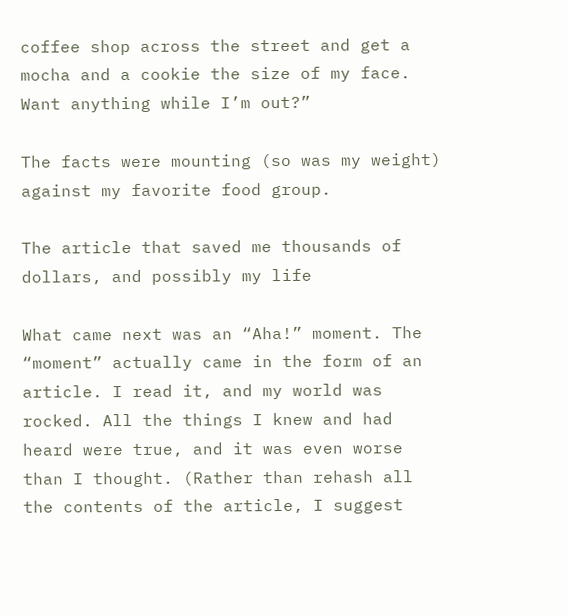coffee shop across the street and get a mocha and a cookie the size of my face. Want anything while I’m out?”

The facts were mounting (so was my weight) against my favorite food group.

The article that saved me thousands of dollars, and possibly my life

What came next was an “Aha!” moment. The “moment” actually came in the form of an article. I read it, and my world was rocked. All the things I knew and had heard were true, and it was even worse than I thought. (Rather than rehash all the contents of the article, I suggest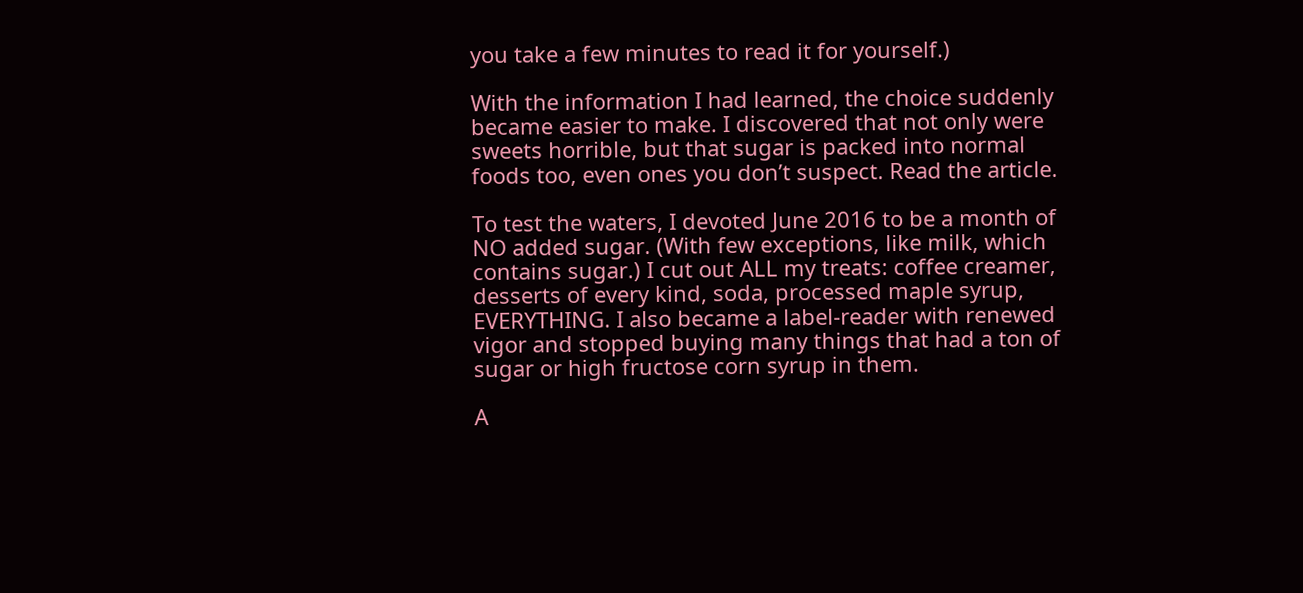you take a few minutes to read it for yourself.)

With the information I had learned, the choice suddenly became easier to make. I discovered that not only were sweets horrible, but that sugar is packed into normal foods too, even ones you don’t suspect. Read the article.

To test the waters, I devoted June 2016 to be a month of NO added sugar. (With few exceptions, like milk, which contains sugar.) I cut out ALL my treats: coffee creamer, desserts of every kind, soda, processed maple syrup, EVERYTHING. I also became a label-reader with renewed vigor and stopped buying many things that had a ton of sugar or high fructose corn syrup in them.

A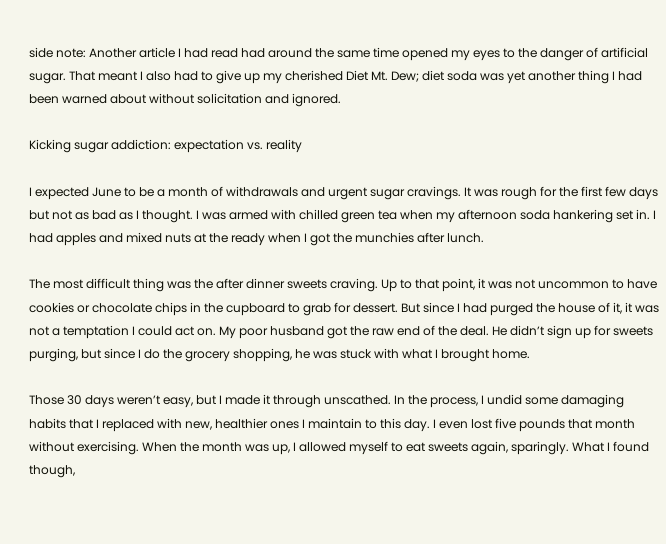side note: Another article I had read had around the same time opened my eyes to the danger of artificial sugar. That meant I also had to give up my cherished Diet Mt. Dew; diet soda was yet another thing I had been warned about without solicitation and ignored.

Kicking sugar addiction: expectation vs. reality

I expected June to be a month of withdrawals and urgent sugar cravings. It was rough for the first few days but not as bad as I thought. I was armed with chilled green tea when my afternoon soda hankering set in. I had apples and mixed nuts at the ready when I got the munchies after lunch.

The most difficult thing was the after dinner sweets craving. Up to that point, it was not uncommon to have cookies or chocolate chips in the cupboard to grab for dessert. But since I had purged the house of it, it was not a temptation I could act on. My poor husband got the raw end of the deal. He didn’t sign up for sweets purging, but since I do the grocery shopping, he was stuck with what I brought home.

Those 30 days weren’t easy, but I made it through unscathed. In the process, I undid some damaging habits that I replaced with new, healthier ones I maintain to this day. I even lost five pounds that month without exercising. When the month was up, I allowed myself to eat sweets again, sparingly. What I found though,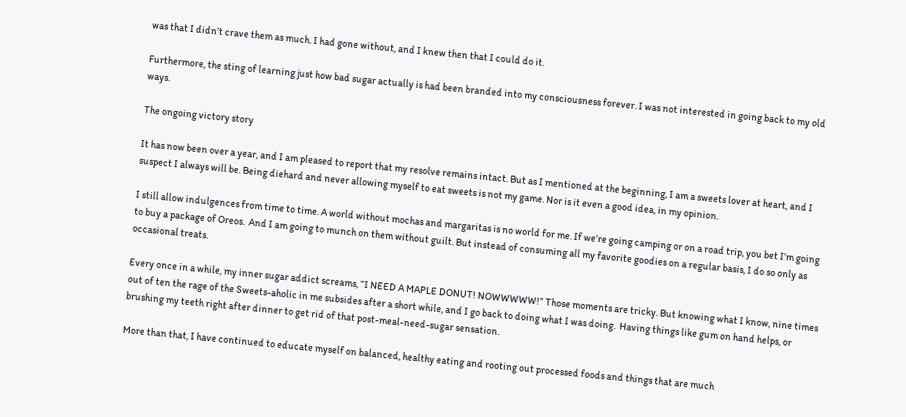was that I didn’t crave them as much. I had gone without, and I knew then that I could do it.

Furthermore, the sting of learning just how bad sugar actually is had been branded into my consciousness forever. I was not interested in going back to my old ways.

The ongoing victory story

It has now been over a year, and I am pleased to report that my resolve remains intact. But as I mentioned at the beginning, I am a sweets lover at heart, and I suspect I always will be. Being diehard and never allowing myself to eat sweets is not my game. Nor is it even a good idea, in my opinion.

I still allow indulgences from time to time. A world without mochas and margaritas is no world for me. If we’re going camping or on a road trip, you bet I’m going to buy a package of Oreos.  And I am going to munch on them without guilt. But instead of consuming all my favorite goodies on a regular basis, I do so only as occasional treats.

Every once in a while, my inner sugar addict screams, “I NEED A MAPLE DONUT! NOWWWWW!” Those moments are tricky. But knowing what I know, nine times out of ten the rage of the Sweets-aholic in me subsides after a short while, and I go back to doing what I was doing.  Having things like gum on hand helps, or brushing my teeth right after dinner to get rid of that post-meal-need-sugar sensation.

More than that, I have continued to educate myself on balanced, healthy eating and rooting out processed foods and things that are much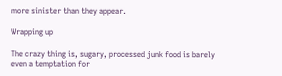more sinister than they appear.

Wrapping up

The crazy thing is, sugary, processed junk food is barely even a temptation for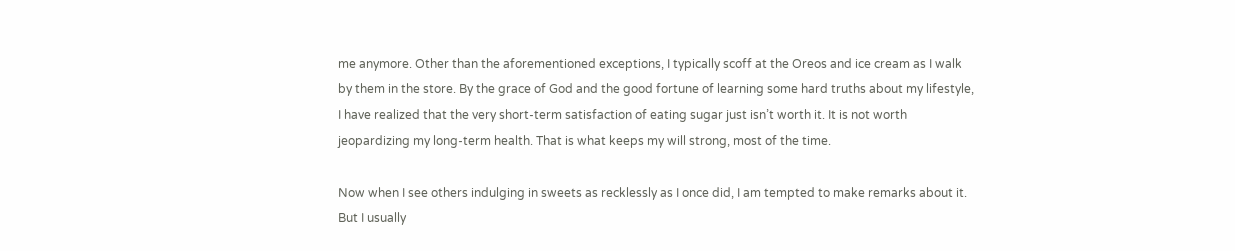me anymore. Other than the aforementioned exceptions, I typically scoff at the Oreos and ice cream as I walk by them in the store. By the grace of God and the good fortune of learning some hard truths about my lifestyle, I have realized that the very short-term satisfaction of eating sugar just isn’t worth it. It is not worth jeopardizing my long-term health. That is what keeps my will strong, most of the time.

Now when I see others indulging in sweets as recklessly as I once did, I am tempted to make remarks about it. But I usually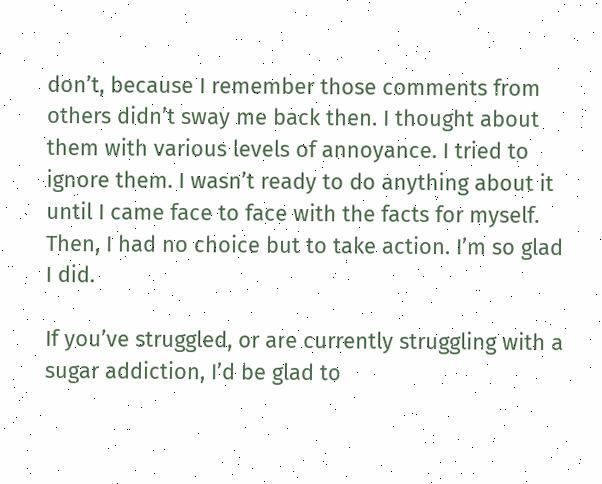don’t, because I remember those comments from others didn’t sway me back then. I thought about them with various levels of annoyance. I tried to ignore them. I wasn’t ready to do anything about it until I came face to face with the facts for myself. Then, I had no choice but to take action. I’m so glad I did.

If you’ve struggled, or are currently struggling with a sugar addiction, I’d be glad to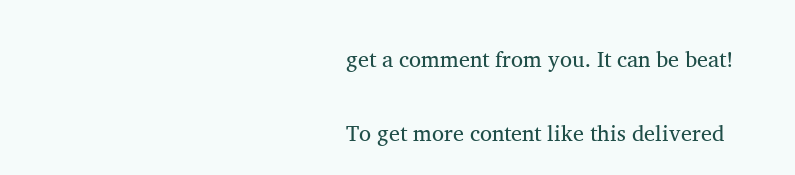get a comment from you. It can be beat!

To get more content like this delivered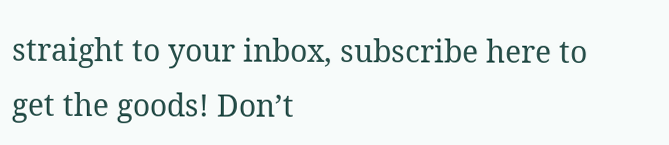straight to your inbox, subscribe here to get the goods! Don’t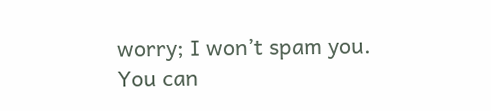worry; I won’t spam you. You can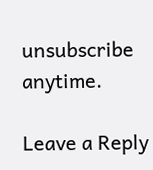unsubscribe anytime.

Leave a Reply